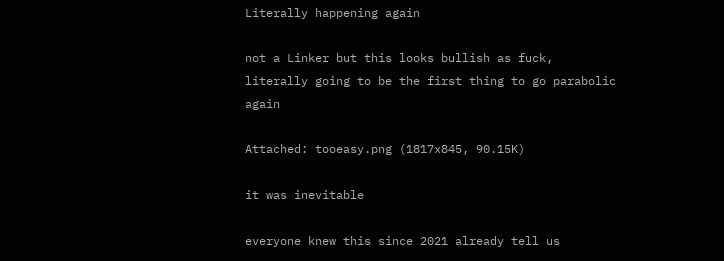Literally happening again

not a Linker but this looks bullish as fuck, literally going to be the first thing to go parabolic again

Attached: tooeasy.png (1817x845, 90.15K)

it was inevitable

everyone knew this since 2021 already tell us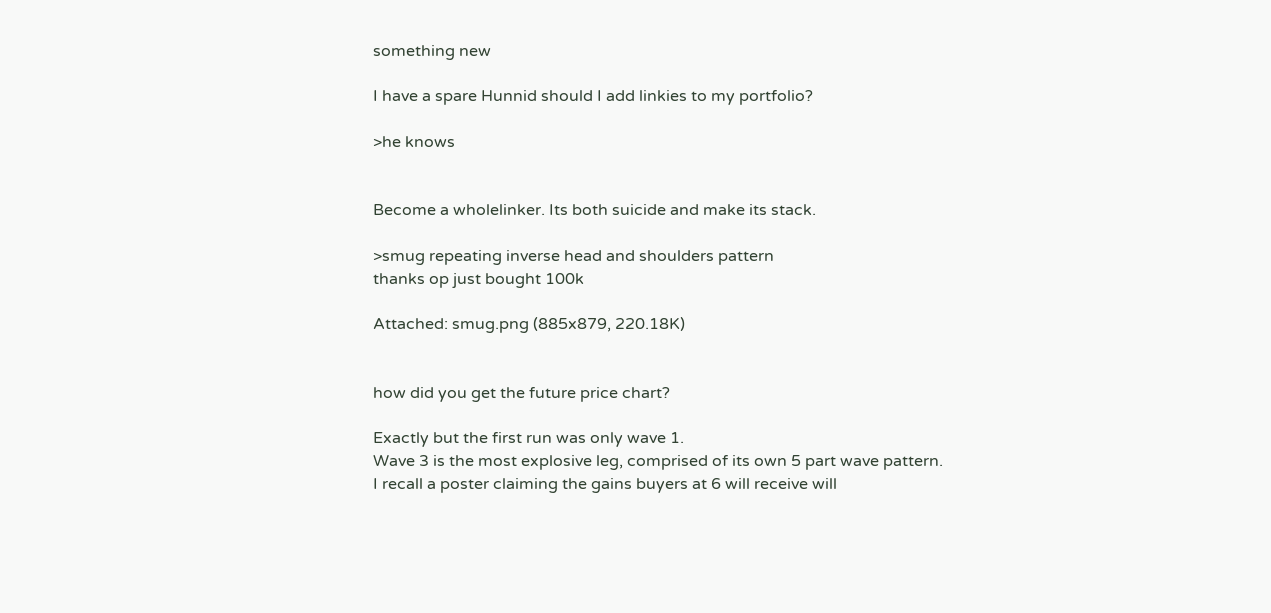something new

I have a spare Hunnid should I add linkies to my portfolio?

>he knows


Become a wholelinker. Its both suicide and make its stack.

>smug repeating inverse head and shoulders pattern
thanks op just bought 100k

Attached: smug.png (885x879, 220.18K)


how did you get the future price chart?

Exactly but the first run was only wave 1.
Wave 3 is the most explosive leg, comprised of its own 5 part wave pattern.
I recall a poster claiming the gains buyers at 6 will receive will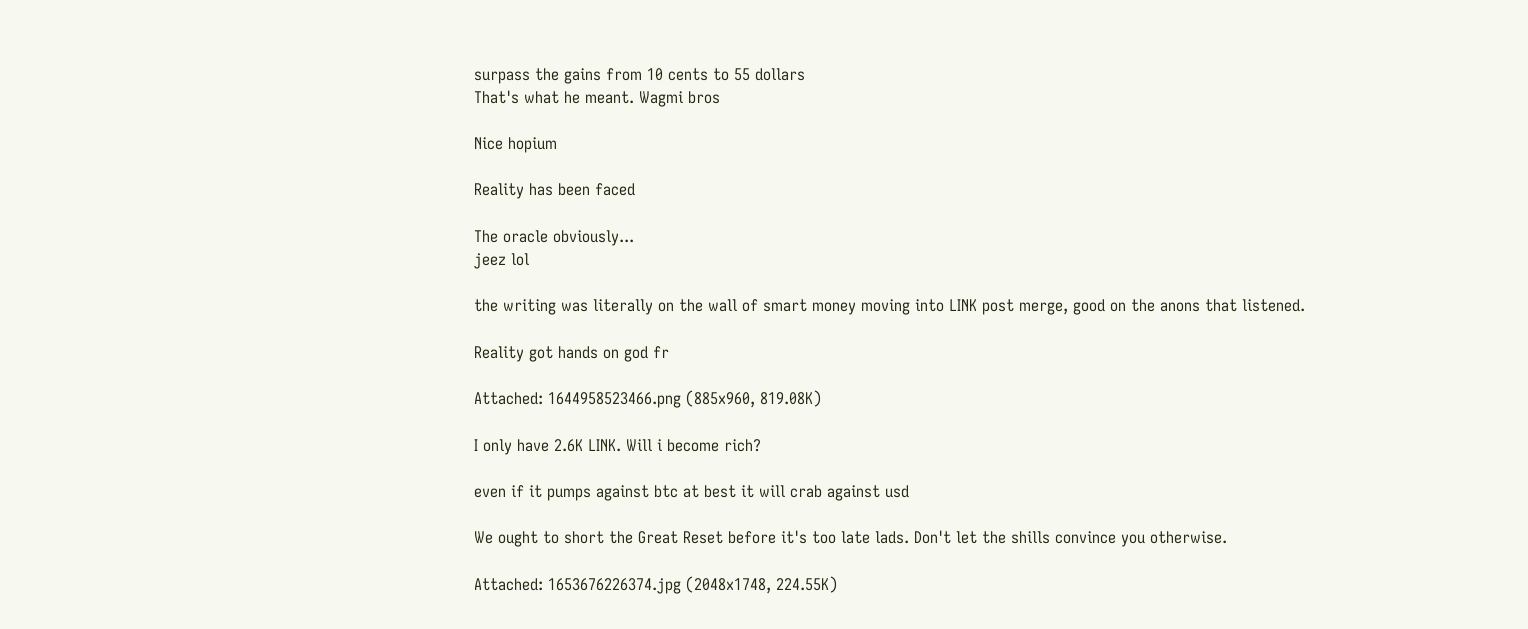surpass the gains from 10 cents to 55 dollars
That's what he meant. Wagmi bros

Nice hopium

Reality has been faced

The oracle obviously...
jeez lol

the writing was literally on the wall of smart money moving into LINK post merge, good on the anons that listened.

Reality got hands on god fr

Attached: 1644958523466.png (885x960, 819.08K)

I only have 2.6K LINK. Will i become rich?

even if it pumps against btc at best it will crab against usd

We ought to short the Great Reset before it's too late lads. Don't let the shills convince you otherwise.

Attached: 1653676226374.jpg (2048x1748, 224.55K)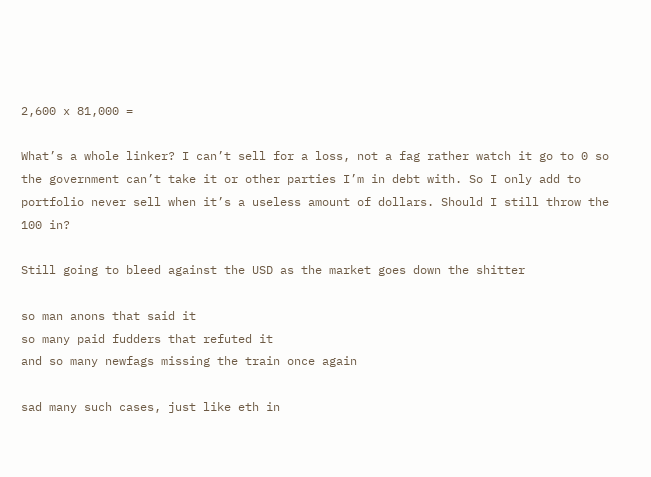2,600 x 81,000 =

What’s a whole linker? I can’t sell for a loss, not a fag rather watch it go to 0 so the government can’t take it or other parties I’m in debt with. So I only add to portfolio never sell when it’s a useless amount of dollars. Should I still throw the 100 in?

Still going to bleed against the USD as the market goes down the shitter

so man anons that said it
so many paid fudders that refuted it
and so many newfags missing the train once again

sad many such cases, just like eth in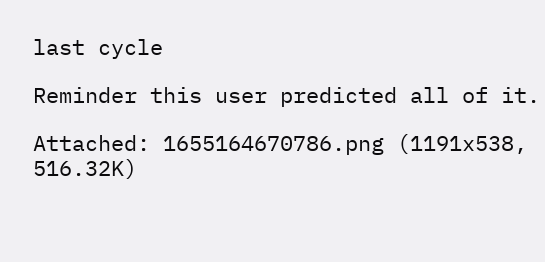last cycle

Reminder this user predicted all of it.

Attached: 1655164670786.png (1191x538, 516.32K)